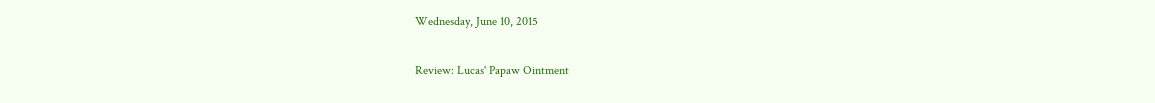Wednesday, June 10, 2015

Review: Lucas' Papaw Ointment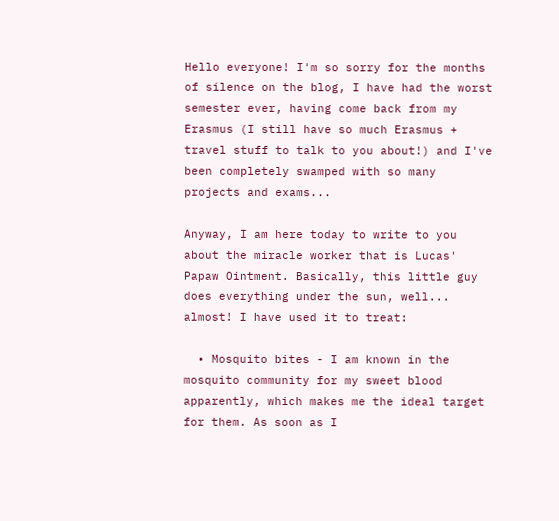Hello everyone! I'm so sorry for the months of silence on the blog, I have had the worst semester ever, having come back from my Erasmus (I still have so much Erasmus + travel stuff to talk to you about!) and I've been completely swamped with so many projects and exams...

Anyway, I am here today to write to you about the miracle worker that is Lucas' Papaw Ointment. Basically, this little guy does everything under the sun, well... almost! I have used it to treat:

  • Mosquito bites - I am known in the mosquito community for my sweet blood apparently, which makes me the ideal target for them. As soon as I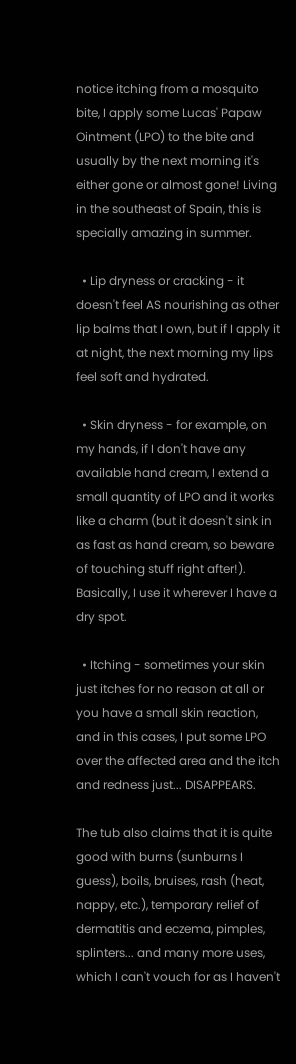notice itching from a mosquito bite, I apply some Lucas' Papaw Ointment (LPO) to the bite and usually by the next morning it's either gone or almost gone! Living in the southeast of Spain, this is specially amazing in summer.

  • Lip dryness or cracking - it doesn't feel AS nourishing as other lip balms that I own, but if I apply it at night, the next morning my lips feel soft and hydrated.

  • Skin dryness - for example, on my hands, if I don't have any available hand cream, I extend a small quantity of LPO and it works like a charm (but it doesn't sink in as fast as hand cream, so beware of touching stuff right after!). Basically, I use it wherever I have a dry spot.

  • Itching - sometimes your skin just itches for no reason at all or you have a small skin reaction, and in this cases, I put some LPO over the affected area and the itch and redness just... DISAPPEARS.

The tub also claims that it is quite good with burns (sunburns I guess), boils, bruises, rash (heat, nappy, etc.), temporary relief of dermatitis and eczema, pimples, splinters... and many more uses, which I can't vouch for as I haven't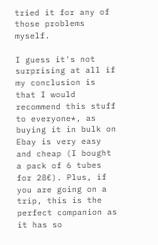tried it for any of those problems myself.

I guess it's not surprising at all if my conclusion is that I would recommend this stuff to everyone*, as buying it in bulk on Ebay is very easy and cheap (I bought a pack of 6 tubes for 28€). Plus, if you are going on a trip, this is the perfect companion as it has so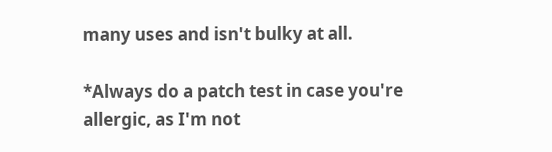many uses and isn't bulky at all.

*Always do a patch test in case you're allergic, as I'm not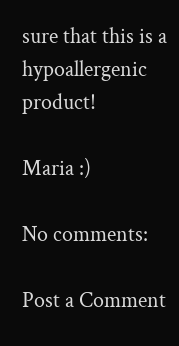sure that this is a hypoallergenic product!

Maria :)

No comments:

Post a Comment